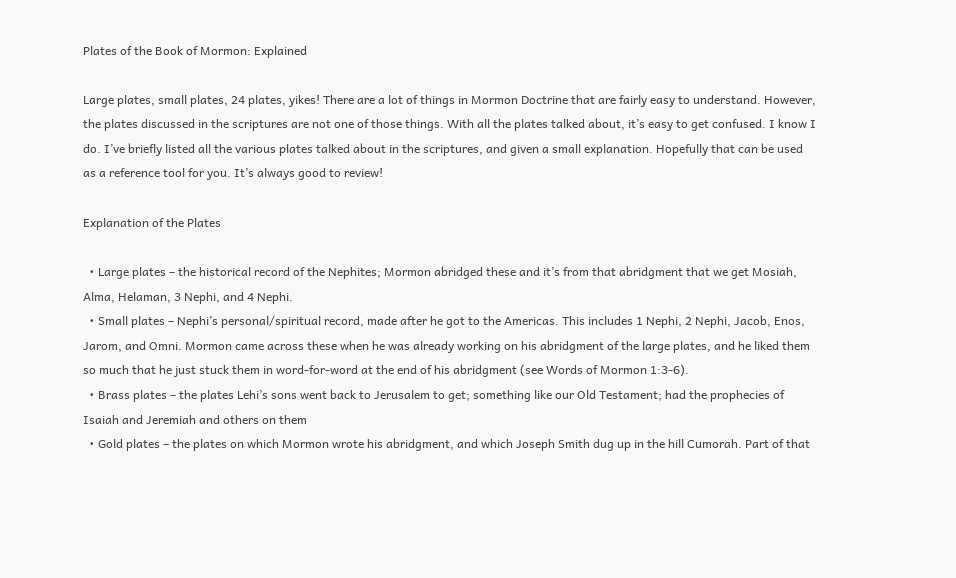Plates of the Book of Mormon: Explained

Large plates, small plates, 24 plates, yikes! There are a lot of things in Mormon Doctrine that are fairly easy to understand. However, the plates discussed in the scriptures are not one of those things. With all the plates talked about, it’s easy to get confused. I know I do. I’ve briefly listed all the various plates talked about in the scriptures, and given a small explanation. Hopefully that can be used as a reference tool for you. It’s always good to review!

Explanation of the Plates

  • Large plates – the historical record of the Nephites; Mormon abridged these and it’s from that abridgment that we get Mosiah, Alma, Helaman, 3 Nephi, and 4 Nephi.
  • Small plates – Nephi’s personal/spiritual record, made after he got to the Americas. This includes 1 Nephi, 2 Nephi, Jacob, Enos, Jarom, and Omni. Mormon came across these when he was already working on his abridgment of the large plates, and he liked them so much that he just stuck them in word-for-word at the end of his abridgment (see Words of Mormon 1:3-6).
  • Brass plates – the plates Lehi’s sons went back to Jerusalem to get; something like our Old Testament; had the prophecies of Isaiah and Jeremiah and others on them
  • Gold plates – the plates on which Mormon wrote his abridgment, and which Joseph Smith dug up in the hill Cumorah. Part of that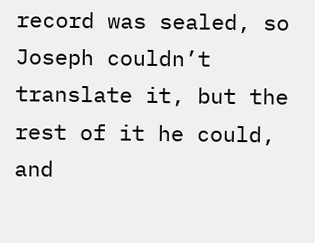record was sealed, so Joseph couldn’t translate it, but the rest of it he could, and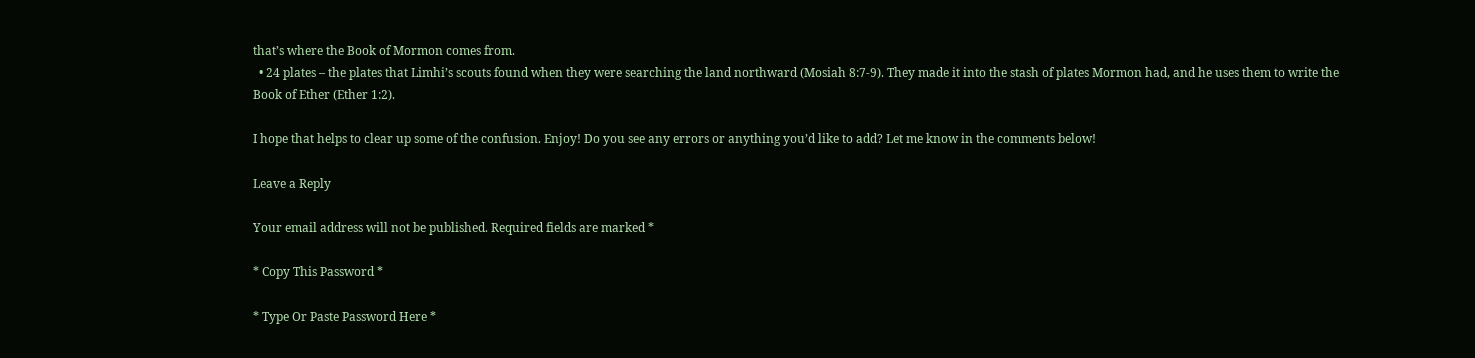that’s where the Book of Mormon comes from.
  • 24 plates – the plates that Limhi’s scouts found when they were searching the land northward (Mosiah 8:7-9). They made it into the stash of plates Mormon had, and he uses them to write the Book of Ether (Ether 1:2).

I hope that helps to clear up some of the confusion. Enjoy! Do you see any errors or anything you’d like to add? Let me know in the comments below!

Leave a Reply

Your email address will not be published. Required fields are marked *

* Copy This Password *

* Type Or Paste Password Here *